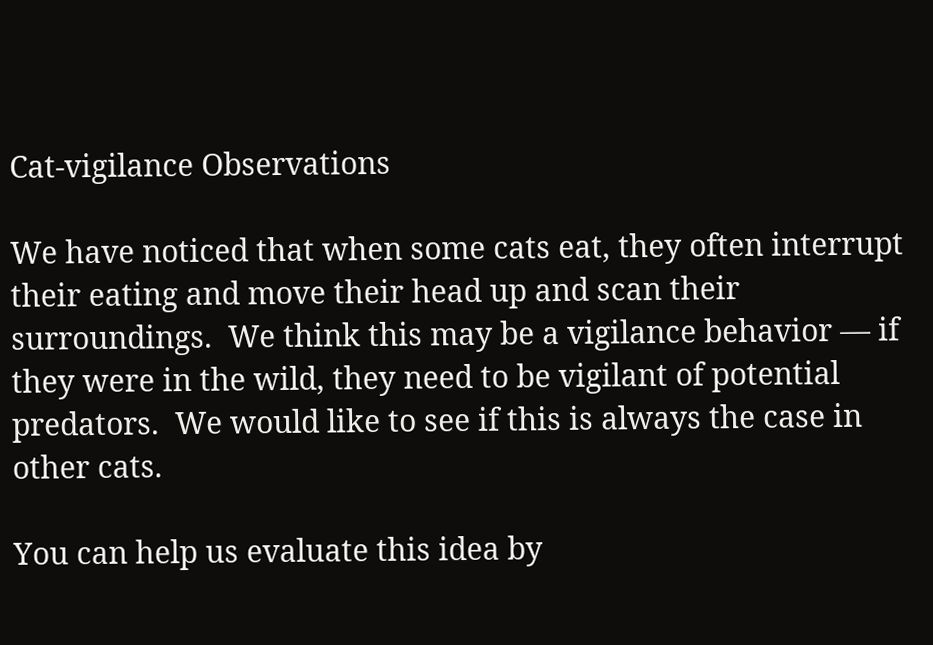Cat-vigilance Observations

We have noticed that when some cats eat, they often interrupt their eating and move their head up and scan their surroundings.  We think this may be a vigilance behavior — if they were in the wild, they need to be vigilant of potential predators.  We would like to see if this is always the case in other cats.

You can help us evaluate this idea by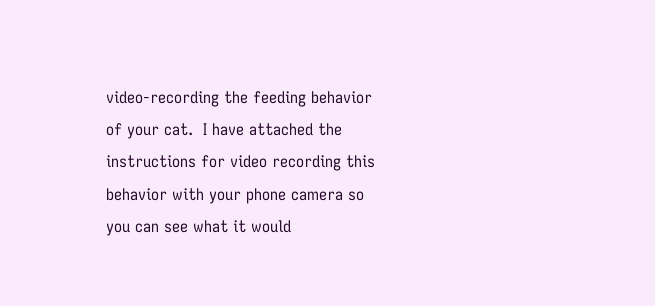video-recording the feeding behavior of your cat.  I have attached the instructions for video recording this behavior with your phone camera so you can see what it would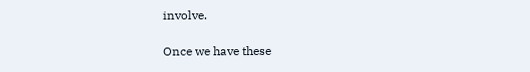involve.

Once we have these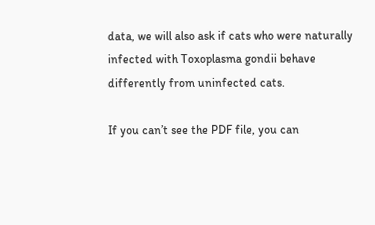data, we will also ask if cats who were naturally infected with Toxoplasma gondii behave differently from uninfected cats.

If you can’t see the PDF file, you can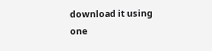download it using one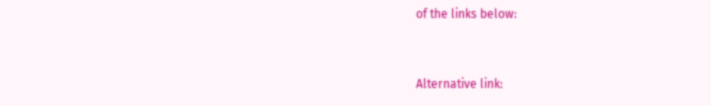of the links below:


Alternative link: